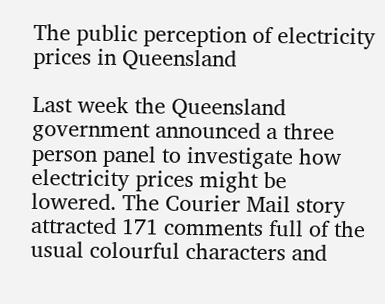The public perception of electricity prices in Queensland

Last week the Queensland government announced a three person panel to investigate how electricity prices might be lowered. The Courier Mail story attracted 171 comments full of the usual colourful characters and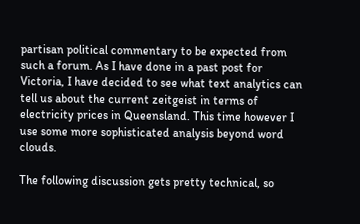partisan political commentary to be expected from such a forum. As I have done in a past post for Victoria, I have decided to see what text analytics can tell us about the current zeitgeist in terms of electricity prices in Queensland. This time however I use some more sophisticated analysis beyond word clouds.

The following discussion gets pretty technical, so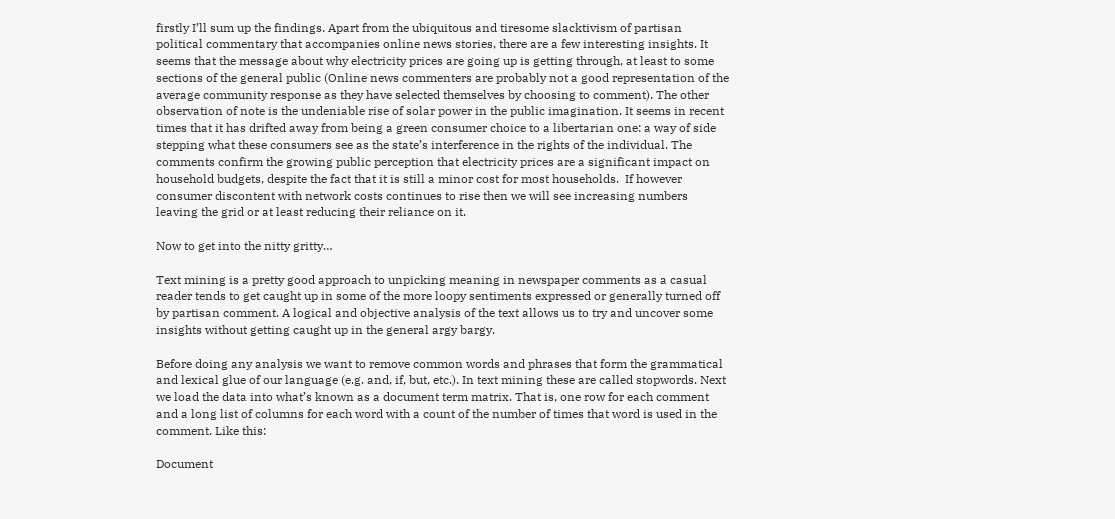firstly I’ll sum up the findings. Apart from the ubiquitous and tiresome slacktivism of partisan political commentary that accompanies online news stories, there are a few interesting insights. It seems that the message about why electricity prices are going up is getting through, at least to some sections of the general public (Online news commenters are probably not a good representation of the average community response as they have selected themselves by choosing to comment). The other observation of note is the undeniable rise of solar power in the public imagination. It seems in recent times that it has drifted away from being a green consumer choice to a libertarian one: a way of side stepping what these consumers see as the state’s interference in the rights of the individual. The comments confirm the growing public perception that electricity prices are a significant impact on household budgets, despite the fact that it is still a minor cost for most households.  If however consumer discontent with network costs continues to rise then we will see increasing numbers leaving the grid or at least reducing their reliance on it.

Now to get into the nitty gritty…

Text mining is a pretty good approach to unpicking meaning in newspaper comments as a casual reader tends to get caught up in some of the more loopy sentiments expressed or generally turned off by partisan comment. A logical and objective analysis of the text allows us to try and uncover some insights without getting caught up in the general argy bargy.

Before doing any analysis we want to remove common words and phrases that form the grammatical and lexical glue of our language (e.g. and, if, but, etc.). In text mining these are called stopwords. Next we load the data into what’s known as a document term matrix. That is, one row for each comment and a long list of columns for each word with a count of the number of times that word is used in the comment. Like this:

Document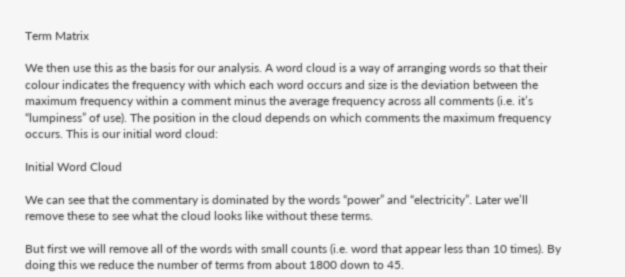Term Matrix

We then use this as the basis for our analysis. A word cloud is a way of arranging words so that their colour indicates the frequency with which each word occurs and size is the deviation between the maximum frequency within a comment minus the average frequency across all comments (i.e. it’s “lumpiness” of use). The position in the cloud depends on which comments the maximum frequency occurs. This is our initial word cloud:

Initial Word Cloud

We can see that the commentary is dominated by the words “power” and “electricity”. Later we’ll remove these to see what the cloud looks like without these terms.

But first we will remove all of the words with small counts (i.e. word that appear less than 10 times). By doing this we reduce the number of terms from about 1800 down to 45.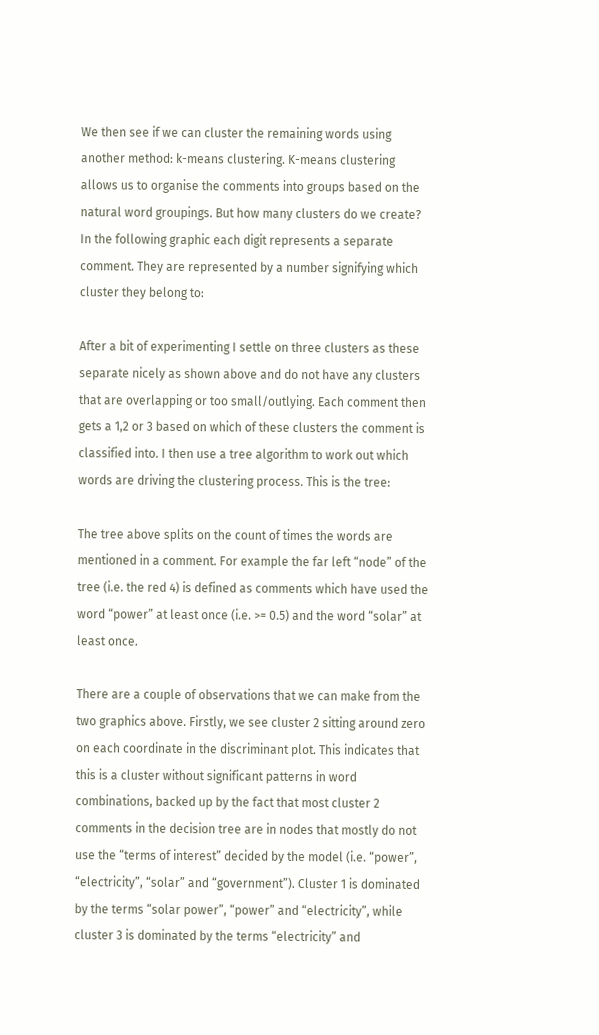We then see if we can cluster the remaining words using another method: k-means clustering. K-means clustering allows us to organise the comments into groups based on the natural word groupings. But how many clusters do we create? In the following graphic each digit represents a separate comment. They are represented by a number signifying which cluster they belong to:

After a bit of experimenting I settle on three clusters as these separate nicely as shown above and do not have any clusters that are overlapping or too small/outlying. Each comment then gets a 1,2 or 3 based on which of these clusters the comment is classified into. I then use a tree algorithm to work out which words are driving the clustering process. This is the tree:

The tree above splits on the count of times the words are mentioned in a comment. For example the far left “node” of the tree (i.e. the red 4) is defined as comments which have used the word “power” at least once (i.e. >= 0.5) and the word “solar” at least once.

There are a couple of observations that we can make from the two graphics above. Firstly, we see cluster 2 sitting around zero on each coordinate in the discriminant plot. This indicates that this is a cluster without significant patterns in word combinations, backed up by the fact that most cluster 2 comments in the decision tree are in nodes that mostly do not use the “terms of interest” decided by the model (i.e. “power”, “electricity”, “solar” and “government”). Cluster 1 is dominated by the terms “solar power”, “power” and “electricity”, while cluster 3 is dominated by the terms “electricity” and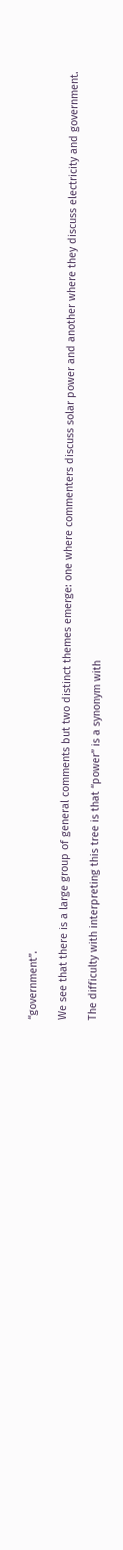“government”.

We see that there is a large group of general comments but two distinct themes emerge: one where commenters discuss solar power and another where they discuss electricity and government.

The difficulty with interpreting this tree is that “power” is a synonym with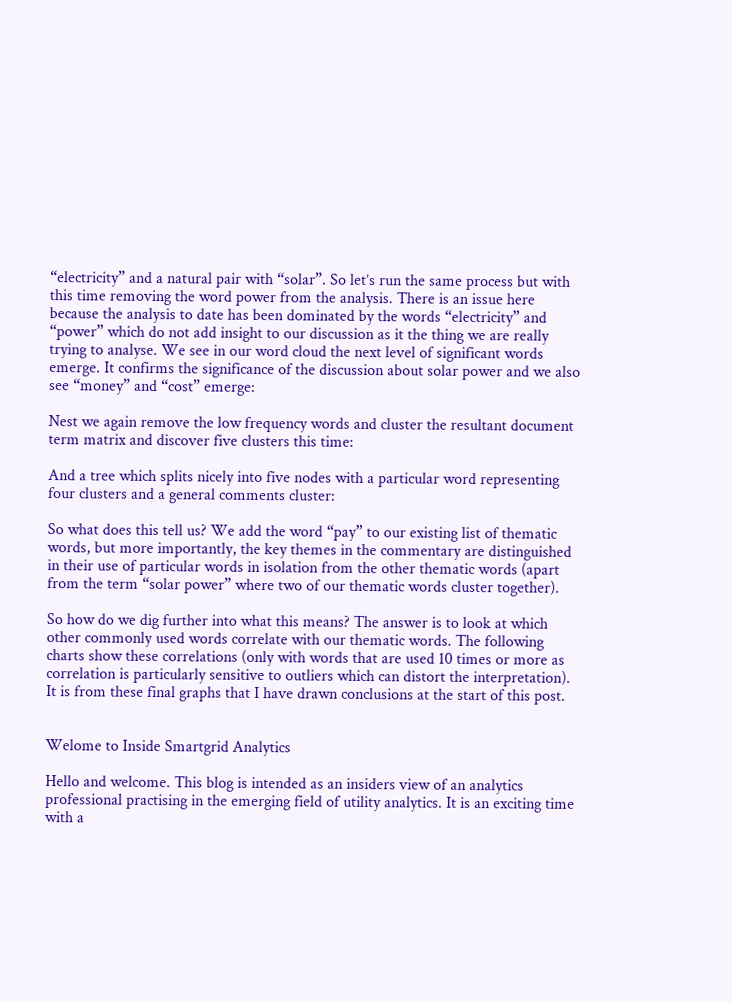“electricity” and a natural pair with “solar”. So let’s run the same process but with this time removing the word power from the analysis. There is an issue here because the analysis to date has been dominated by the words “electricity” and “power” which do not add insight to our discussion as it the thing we are really trying to analyse. We see in our word cloud the next level of significant words emerge. It confirms the significance of the discussion about solar power and we also see “money” and “cost” emerge:

Nest we again remove the low frequency words and cluster the resultant document term matrix and discover five clusters this time:

And a tree which splits nicely into five nodes with a particular word representing four clusters and a general comments cluster:

So what does this tell us? We add the word “pay” to our existing list of thematic words, but more importantly, the key themes in the commentary are distinguished in their use of particular words in isolation from the other thematic words (apart from the term “solar power” where two of our thematic words cluster together).

So how do we dig further into what this means? The answer is to look at which other commonly used words correlate with our thematic words. The following charts show these correlations (only with words that are used 10 times or more as correlation is particularly sensitive to outliers which can distort the interpretation). It is from these final graphs that I have drawn conclusions at the start of this post.


Welome to Inside Smartgrid Analytics

Hello and welcome. This blog is intended as an insiders view of an analytics professional practising in the emerging field of utility analytics. It is an exciting time with a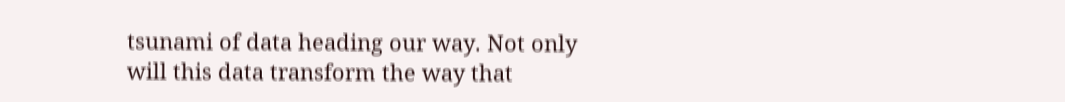tsunami of data heading our way. Not only will this data transform the way that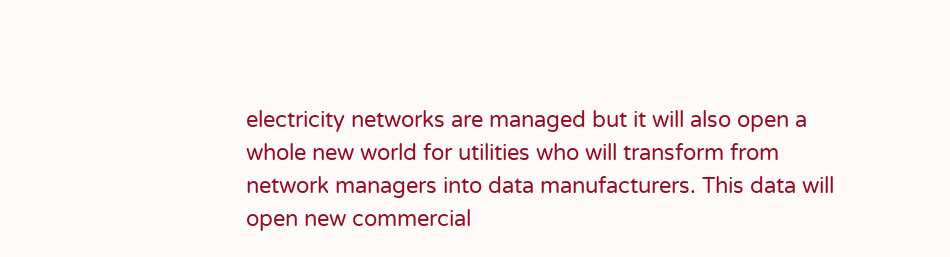electricity networks are managed but it will also open a whole new world for utilities who will transform from network managers into data manufacturers. This data will open new commercial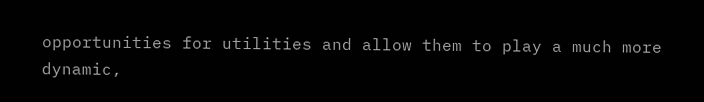opportunities for utilities and allow them to play a much more dynamic,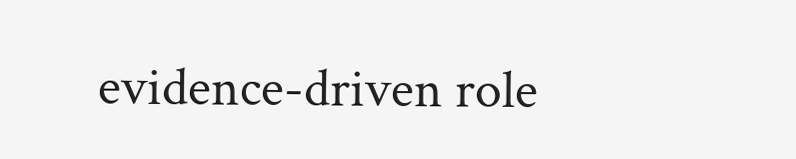evidence-driven role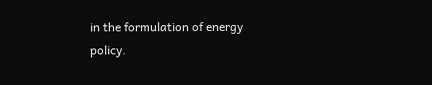in the formulation of energy policy.